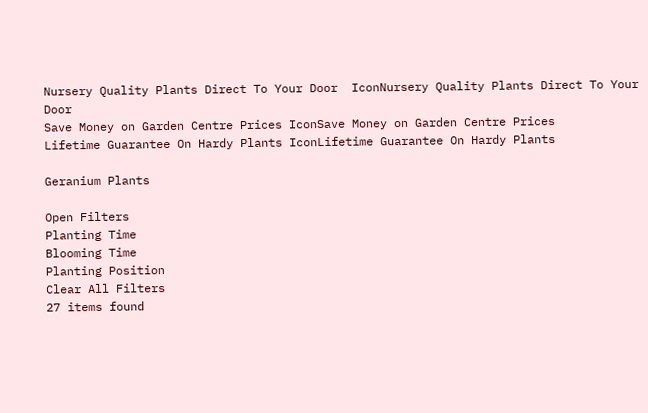Nursery Quality Plants Direct To Your Door  IconNursery Quality Plants Direct To Your Door
Save Money on Garden Centre Prices IconSave Money on Garden Centre Prices
Lifetime Guarantee On Hardy Plants IconLifetime Guarantee On Hardy Plants

Geranium Plants

Open Filters
Planting Time
Blooming Time
Planting Position
Clear All Filters
27 items found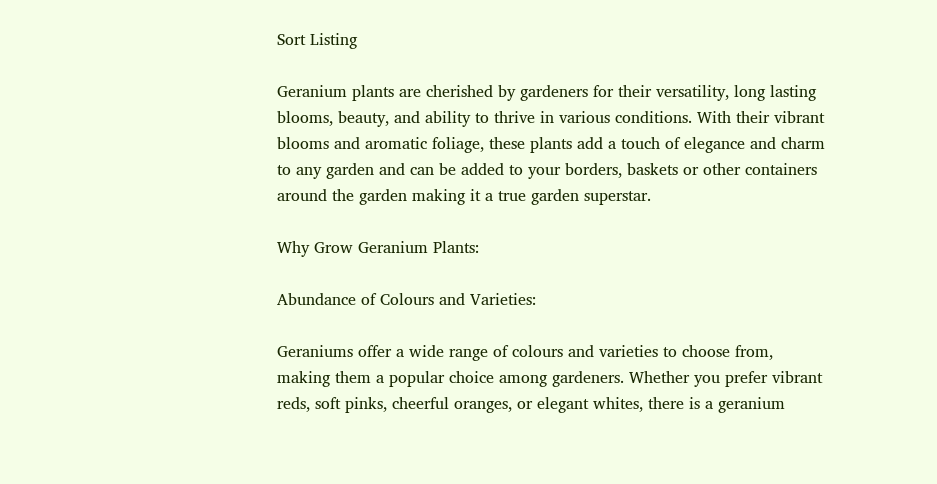Sort Listing

Geranium plants are cherished by gardeners for their versatility, long lasting blooms, beauty, and ability to thrive in various conditions. With their vibrant blooms and aromatic foliage, these plants add a touch of elegance and charm to any garden and can be added to your borders, baskets or other containers around the garden making it a true garden superstar.

Why Grow Geranium Plants:

Abundance of Colours and Varieties:

Geraniums offer a wide range of colours and varieties to choose from, making them a popular choice among gardeners. Whether you prefer vibrant reds, soft pinks, cheerful oranges, or elegant whites, there is a geranium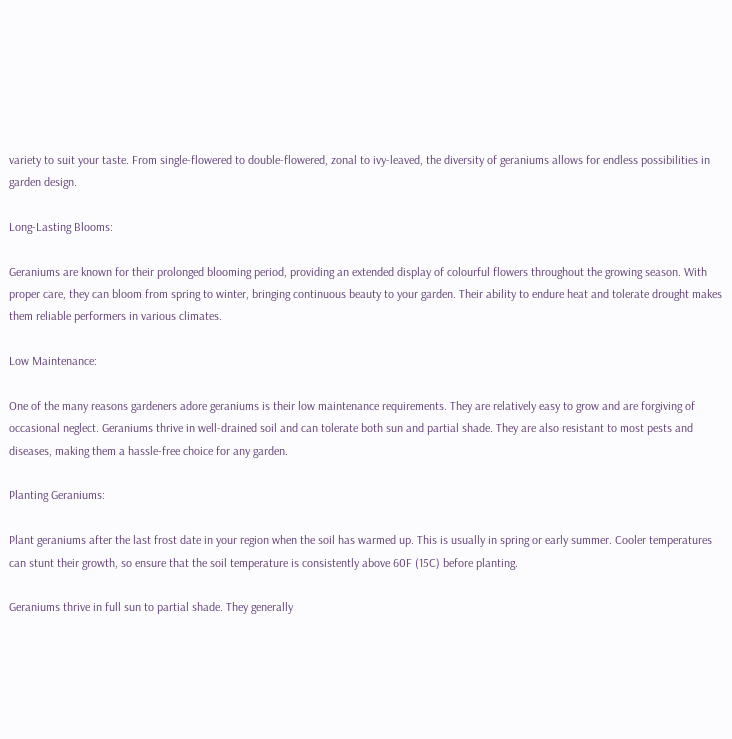variety to suit your taste. From single-flowered to double-flowered, zonal to ivy-leaved, the diversity of geraniums allows for endless possibilities in garden design.

Long-Lasting Blooms:

Geraniums are known for their prolonged blooming period, providing an extended display of colourful flowers throughout the growing season. With proper care, they can bloom from spring to winter, bringing continuous beauty to your garden. Their ability to endure heat and tolerate drought makes them reliable performers in various climates.

Low Maintenance:

One of the many reasons gardeners adore geraniums is their low maintenance requirements. They are relatively easy to grow and are forgiving of occasional neglect. Geraniums thrive in well-drained soil and can tolerate both sun and partial shade. They are also resistant to most pests and diseases, making them a hassle-free choice for any garden.

Planting Geraniums:

Plant geraniums after the last frost date in your region when the soil has warmed up. This is usually in spring or early summer. Cooler temperatures can stunt their growth, so ensure that the soil temperature is consistently above 60F (15C) before planting.

Geraniums thrive in full sun to partial shade. They generally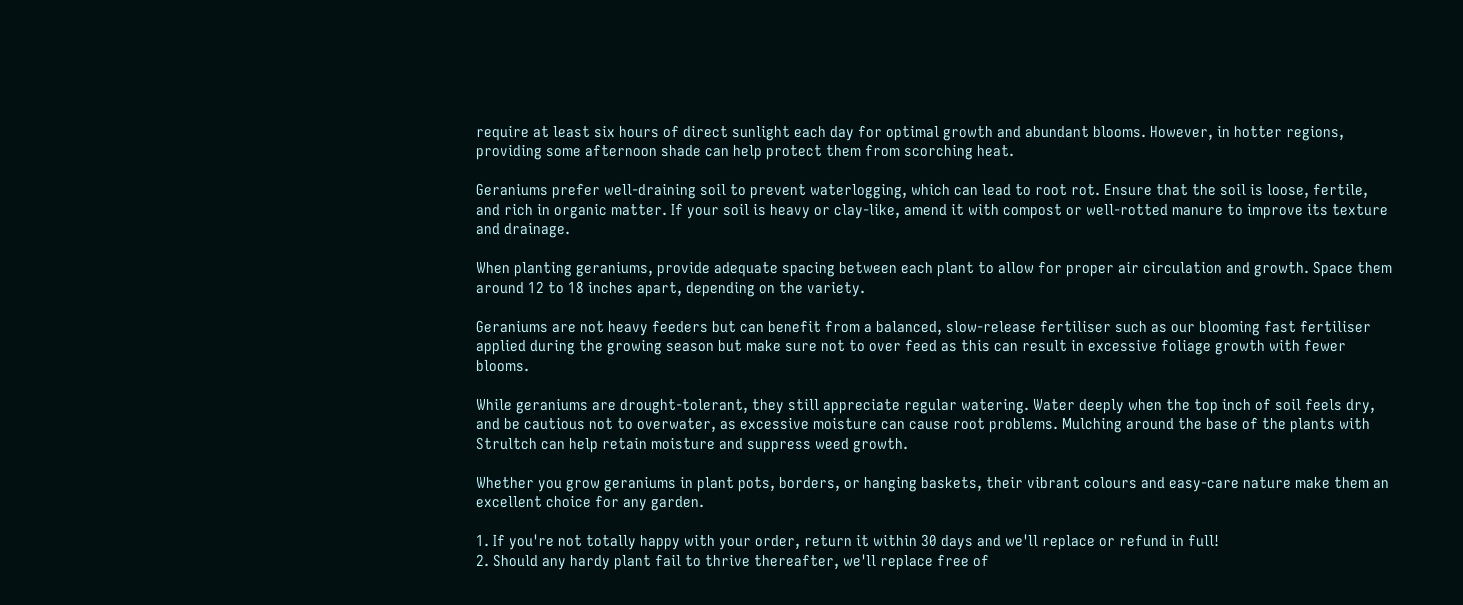require at least six hours of direct sunlight each day for optimal growth and abundant blooms. However, in hotter regions, providing some afternoon shade can help protect them from scorching heat.

Geraniums prefer well-draining soil to prevent waterlogging, which can lead to root rot. Ensure that the soil is loose, fertile, and rich in organic matter. If your soil is heavy or clay-like, amend it with compost or well-rotted manure to improve its texture and drainage.

When planting geraniums, provide adequate spacing between each plant to allow for proper air circulation and growth. Space them around 12 to 18 inches apart, depending on the variety.

Geraniums are not heavy feeders but can benefit from a balanced, slow-release fertiliser such as our blooming fast fertiliser applied during the growing season but make sure not to over feed as this can result in excessive foliage growth with fewer blooms.

While geraniums are drought-tolerant, they still appreciate regular watering. Water deeply when the top inch of soil feels dry, and be cautious not to overwater, as excessive moisture can cause root problems. Mulching around the base of the plants with Strultch can help retain moisture and suppress weed growth.

Whether you grow geraniums in plant pots, borders, or hanging baskets, their vibrant colours and easy-care nature make them an excellent choice for any garden.

1. If you're not totally happy with your order, return it within 30 days and we'll replace or refund in full!
2. Should any hardy plant fail to thrive thereafter, we'll replace free of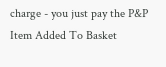charge - you just pay the P&P
Item Added To Basket